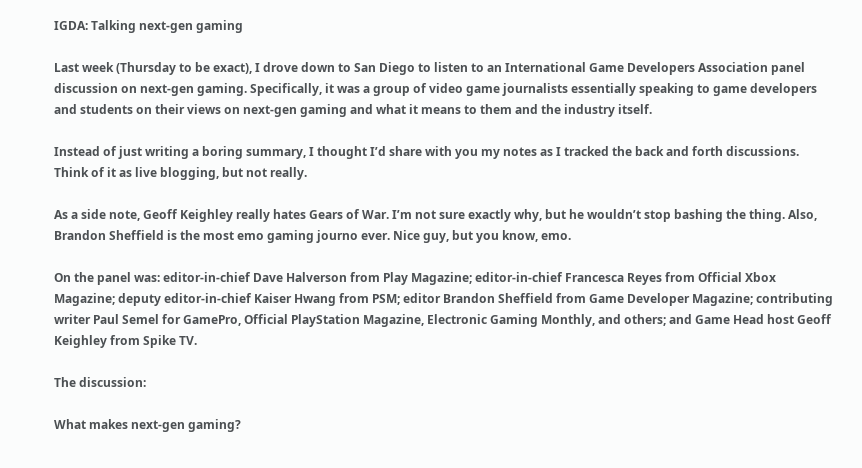IGDA: Talking next-gen gaming

Last week (Thursday to be exact), I drove down to San Diego to listen to an International Game Developers Association panel discussion on next-gen gaming. Specifically, it was a group of video game journalists essentially speaking to game developers and students on their views on next-gen gaming and what it means to them and the industry itself.

Instead of just writing a boring summary, I thought I’d share with you my notes as I tracked the back and forth discussions. Think of it as live blogging, but not really.

As a side note, Geoff Keighley really hates Gears of War. I’m not sure exactly why, but he wouldn’t stop bashing the thing. Also, Brandon Sheffield is the most emo gaming journo ever. Nice guy, but you know, emo.

On the panel was: editor-in-chief Dave Halverson from Play Magazine; editor-in-chief Francesca Reyes from Official Xbox Magazine; deputy editor-in-chief Kaiser Hwang from PSM; editor Brandon Sheffield from Game Developer Magazine; contributing writer Paul Semel for GamePro, Official PlayStation Magazine, Electronic Gaming Monthly, and others; and Game Head host Geoff Keighley from Spike TV.

The discussion:

What makes next-gen gaming?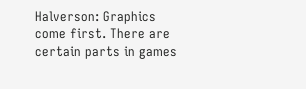Halverson: Graphics come first. There are certain parts in games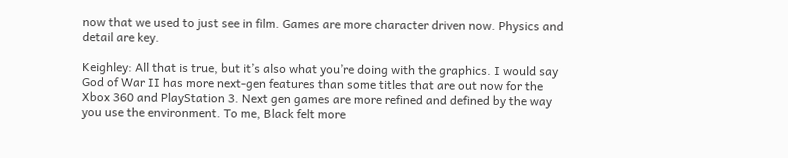now that we used to just see in film. Games are more character driven now. Physics and detail are key.

Keighley: All that is true, but it’s also what you’re doing with the graphics. I would say God of War II has more next-gen features than some titles that are out now for the Xbox 360 and PlayStation 3. Next gen games are more refined and defined by the way you use the environment. To me, Black felt more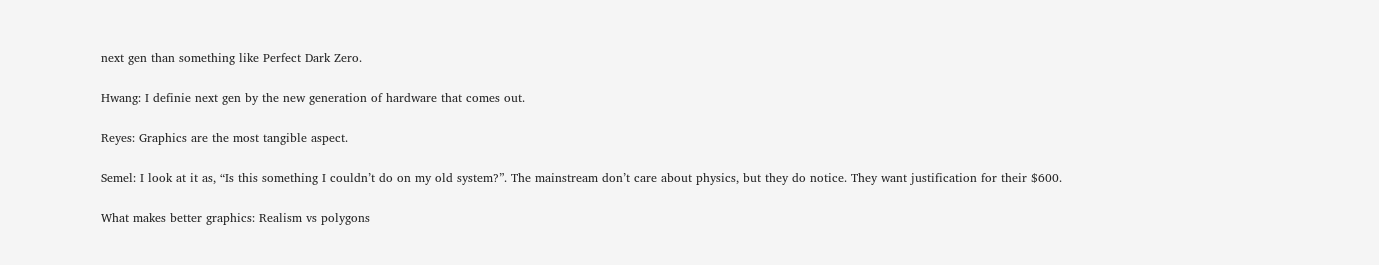next gen than something like Perfect Dark Zero.

Hwang: I definie next gen by the new generation of hardware that comes out.

Reyes: Graphics are the most tangible aspect.

Semel: I look at it as, “Is this something I couldn’t do on my old system?”. The mainstream don’t care about physics, but they do notice. They want justification for their $600.

What makes better graphics: Realism vs polygons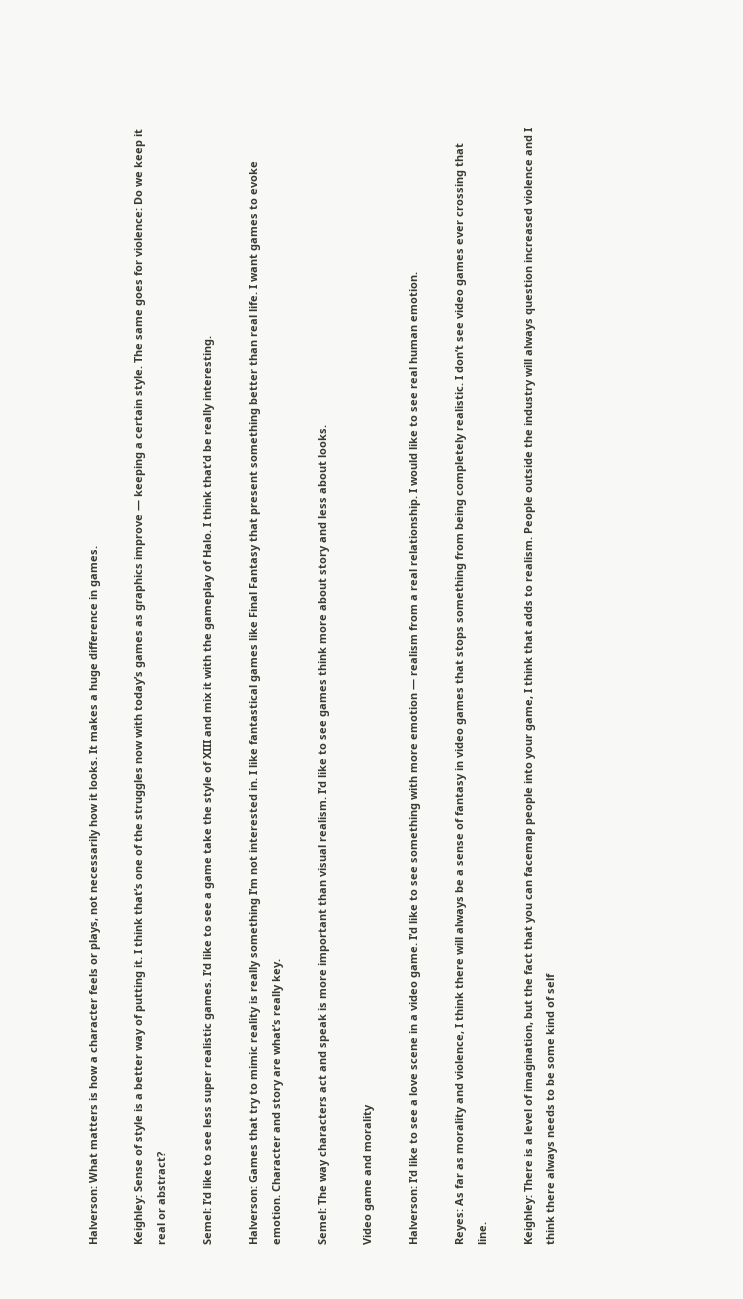Halverson: What matters is how a character feels or plays, not necessarily how it looks. It makes a huge difference in games.

Keighley: Sense of style is a better way of putting it. I think that’s one of the struggles now with today’s games as graphics improve — keeping a certain style. The same goes for violence: Do we keep it real or abstract?

Semel: I’d like to see less super realistic games. I’d like to see a game take the style of XIII and mix it with the gameplay of Halo. I think that’d be really interesting.

Halverson: Games that try to mimic reality is really something I’m not interested in. I like fantastical games like Final Fantasy that present something better than real life. I want games to evoke emotion. Character and story are what’s really key.

Semel: The way characters act and speak is more important than visual realism. I’d like to see games think more about story and less about looks.

Video game and morality

Halverson: I’d like to see a love scene in a video game. I’d like to see something with more emotion — realism from a real relationship. I would like to see real human emotion.

Reyes: As far as morality and violence, I think there will always be a sense of fantasy in video games that stops something from being completely realistic. I don’t see video games ever crossing that line.

Keighley: There is a level of imagination, but the fact that you can facemap people into your game, I think that adds to realism. People outside the industry will always question increased violence and I think there always needs to be some kind of self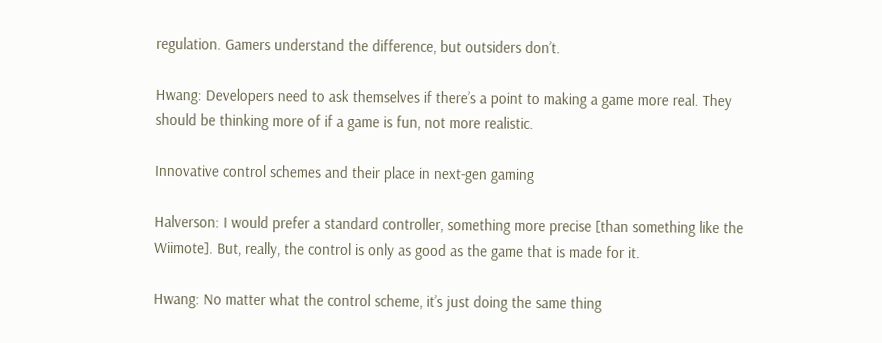regulation. Gamers understand the difference, but outsiders don’t.

Hwang: Developers need to ask themselves if there’s a point to making a game more real. They should be thinking more of if a game is fun, not more realistic.

Innovative control schemes and their place in next-gen gaming

Halverson: I would prefer a standard controller, something more precise [than something like the Wiimote]. But, really, the control is only as good as the game that is made for it.

Hwang: No matter what the control scheme, it’s just doing the same thing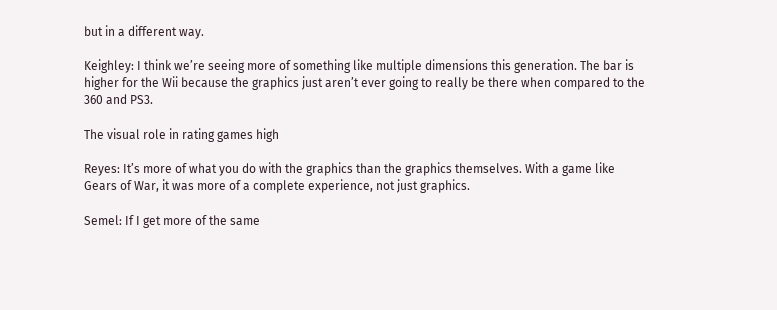but in a different way.

Keighley: I think we’re seeing more of something like multiple dimensions this generation. The bar is higher for the Wii because the graphics just aren’t ever going to really be there when compared to the 360 and PS3.

The visual role in rating games high

Reyes: It’s more of what you do with the graphics than the graphics themselves. With a game like Gears of War, it was more of a complete experience, not just graphics.

Semel: If I get more of the same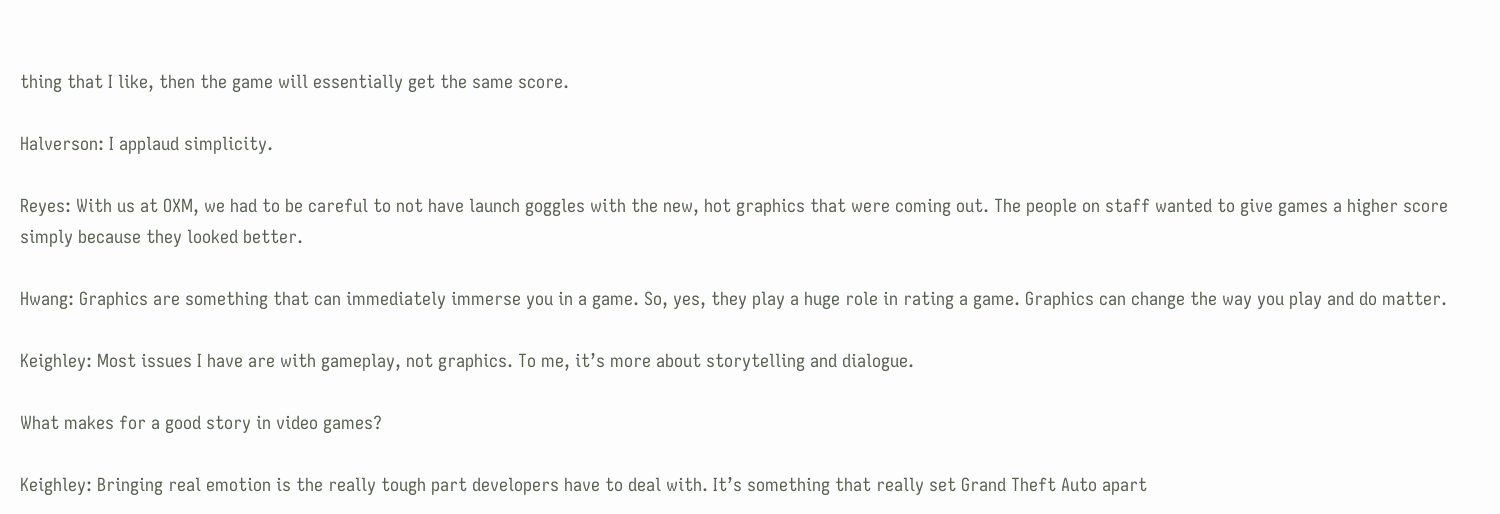thing that I like, then the game will essentially get the same score.

Halverson: I applaud simplicity.

Reyes: With us at OXM, we had to be careful to not have launch goggles with the new, hot graphics that were coming out. The people on staff wanted to give games a higher score simply because they looked better.

Hwang: Graphics are something that can immediately immerse you in a game. So, yes, they play a huge role in rating a game. Graphics can change the way you play and do matter.

Keighley: Most issues I have are with gameplay, not graphics. To me, it’s more about storytelling and dialogue.

What makes for a good story in video games?

Keighley: Bringing real emotion is the really tough part developers have to deal with. It’s something that really set Grand Theft Auto apart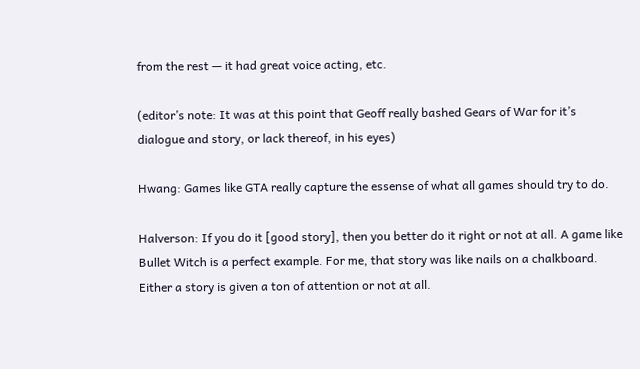from the rest — it had great voice acting, etc.

(editor’s note: It was at this point that Geoff really bashed Gears of War for it’s dialogue and story, or lack thereof, in his eyes)

Hwang: Games like GTA really capture the essense of what all games should try to do.

Halverson: If you do it [good story], then you better do it right or not at all. A game like Bullet Witch is a perfect example. For me, that story was like nails on a chalkboard. Either a story is given a ton of attention or not at all.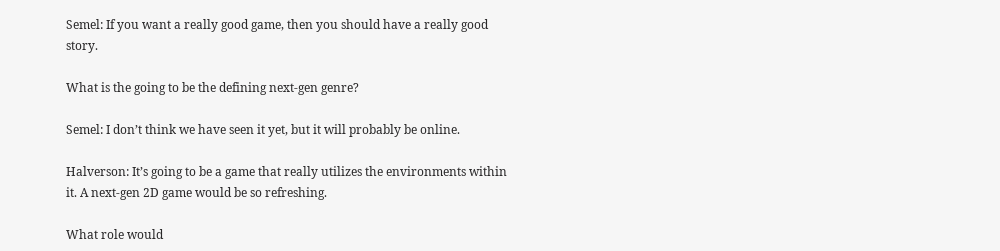Semel: If you want a really good game, then you should have a really good story.

What is the going to be the defining next-gen genre?

Semel: I don’t think we have seen it yet, but it will probably be online.

Halverson: It’s going to be a game that really utilizes the environments within it. A next-gen 2D game would be so refreshing.

What role would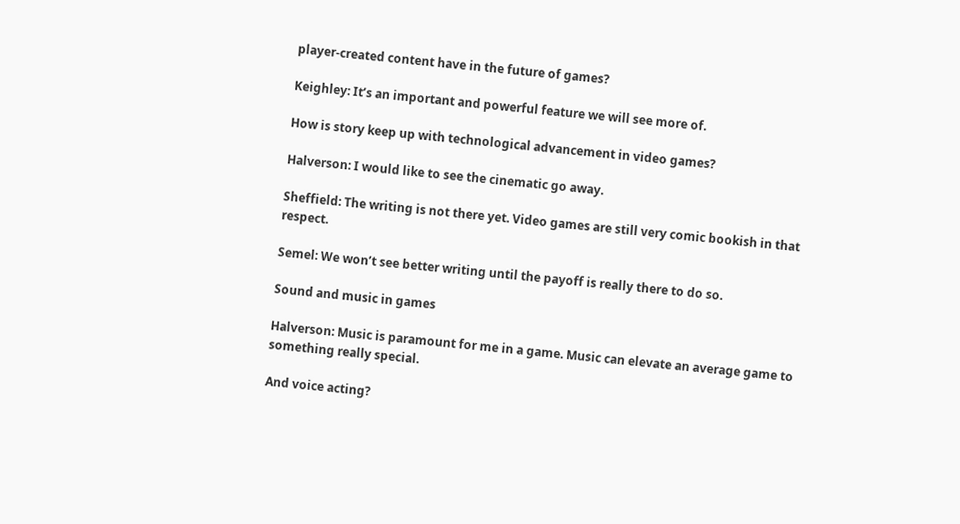player-created content have in the future of games?

Keighley: It’s an important and powerful feature we will see more of.

How is story keep up with technological advancement in video games?

Halverson: I would like to see the cinematic go away.

Sheffield: The writing is not there yet. Video games are still very comic bookish in that respect.

Semel: We won’t see better writing until the payoff is really there to do so.

Sound and music in games

Halverson: Music is paramount for me in a game. Music can elevate an average game to something really special.

And voice acting?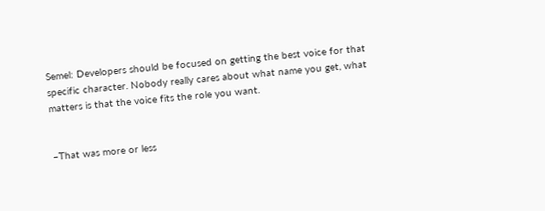Semel: Developers should be focused on getting the best voice for that specific character. Nobody really cares about what name you get, what matters is that the voice fits the role you want.


–That was more or less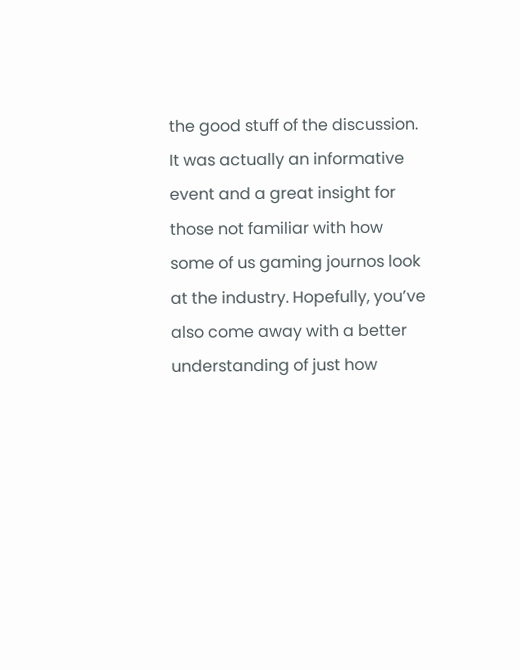the good stuff of the discussion. It was actually an informative event and a great insight for those not familiar with how some of us gaming journos look at the industry. Hopefully, you’ve also come away with a better understanding of just how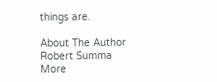things are.

About The Author
Robert Summa
More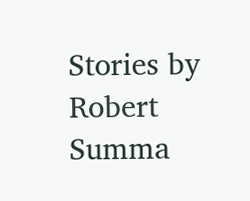Stories by Robert Summa